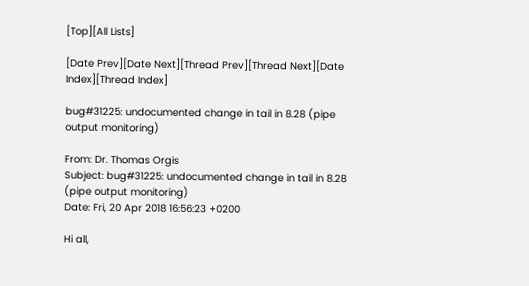[Top][All Lists]

[Date Prev][Date Next][Thread Prev][Thread Next][Date Index][Thread Index]

bug#31225: undocumented change in tail in 8.28 (pipe output monitoring)

From: Dr. Thomas Orgis
Subject: bug#31225: undocumented change in tail in 8.28 (pipe output monitoring)
Date: Fri, 20 Apr 2018 16:56:23 +0200

Hi all,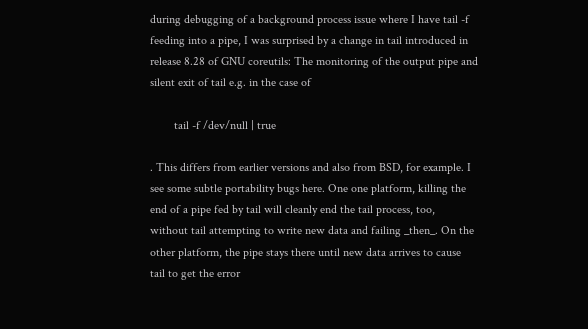during debugging of a background process issue where I have tail -f
feeding into a pipe, I was surprised by a change in tail introduced in
release 8.28 of GNU coreutils: The monitoring of the output pipe and
silent exit of tail e.g. in the case of

        tail -f /dev/null | true

. This differs from earlier versions and also from BSD, for example. I
see some subtle portability bugs here. One one platform, killing the
end of a pipe fed by tail will cleanly end the tail process, too,
without tail attempting to write new data and failing _then_. On the
other platform, the pipe stays there until new data arrives to cause
tail to get the error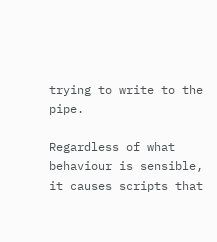trying to write to the pipe.

Regardless of what behaviour is sensible, it causes scripts that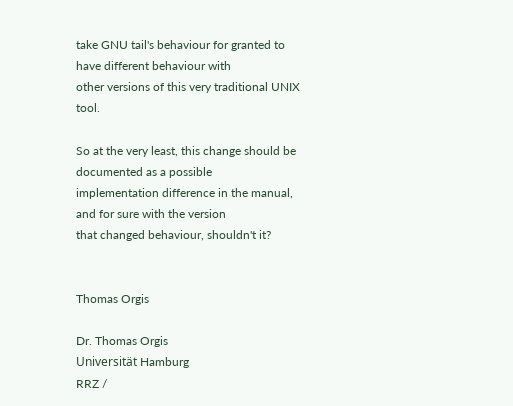take GNU tail's behaviour for granted to have different behaviour with
other versions of this very traditional UNIX tool.

So at the very least, this change should be documented as a possible
implementation difference in the manual, and for sure with the version
that changed behaviour, shouldn't it?


Thomas Orgis

Dr. Thomas Orgis
Universität Hamburg
RRZ /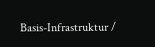Basis-Infrastruktur /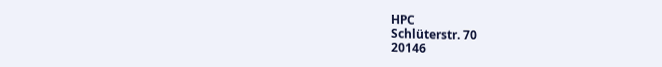HPC
Schlüterstr. 70
20146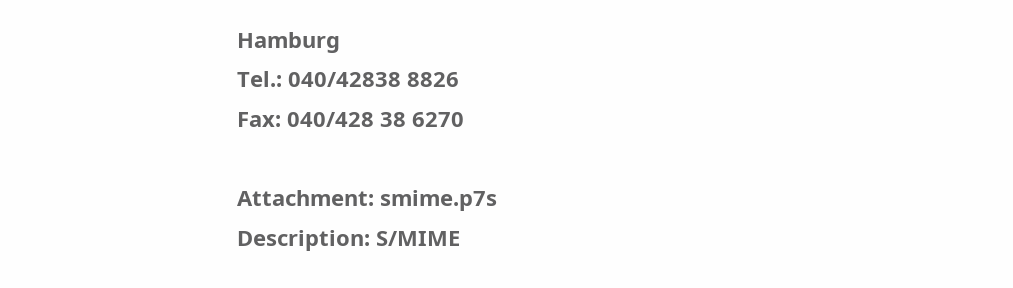Hamburg
Tel.: 040/42838 8826
Fax: 040/428 38 6270

Attachment: smime.p7s
Description: S/MIME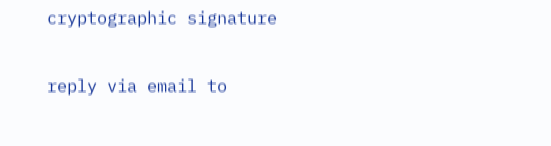cryptographic signature

reply via email to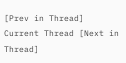[Prev in Thread] Current Thread [Next in Thread]